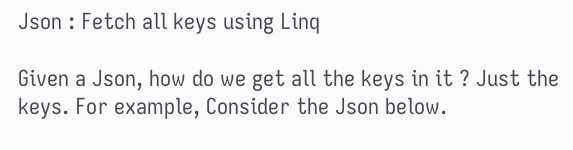Json : Fetch all keys using Linq

Given a Json, how do we get all the keys in it ? Just the keys. For example, Consider the Json below.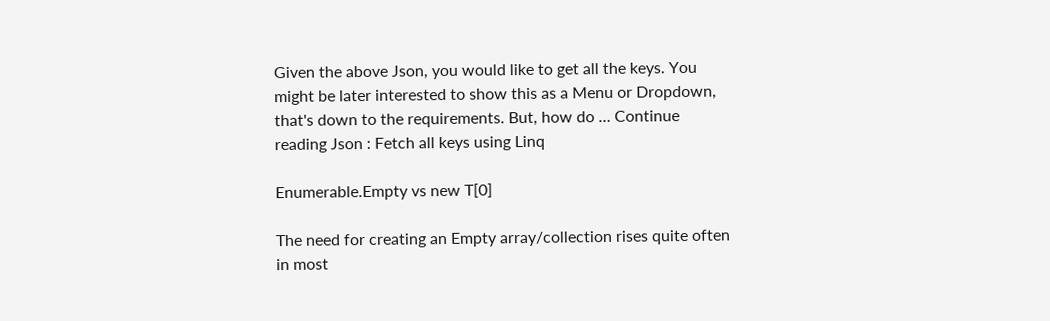Given the above Json, you would like to get all the keys. You might be later interested to show this as a Menu or Dropdown, that's down to the requirements. But, how do … Continue reading Json : Fetch all keys using Linq

Enumerable.Empty vs new T[0]

The need for creating an Empty array/collection rises quite often in most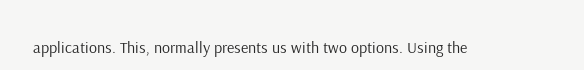applications. This, normally presents us with two options. Using the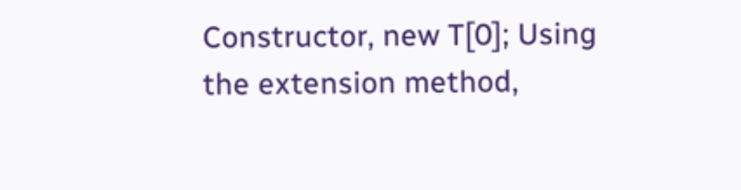Constructor, new T[0]; Using the extension method,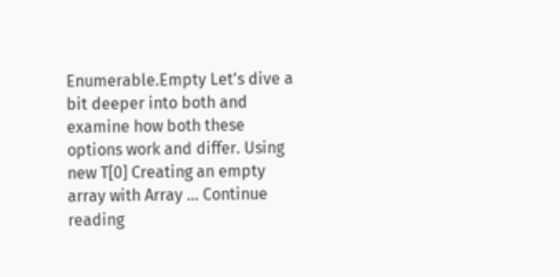Enumerable.Empty Let's dive a bit deeper into both and examine how both these options work and differ. Using new T[0] Creating an empty array with Array … Continue reading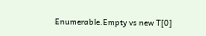Enumerable.Empty vs new T[0]